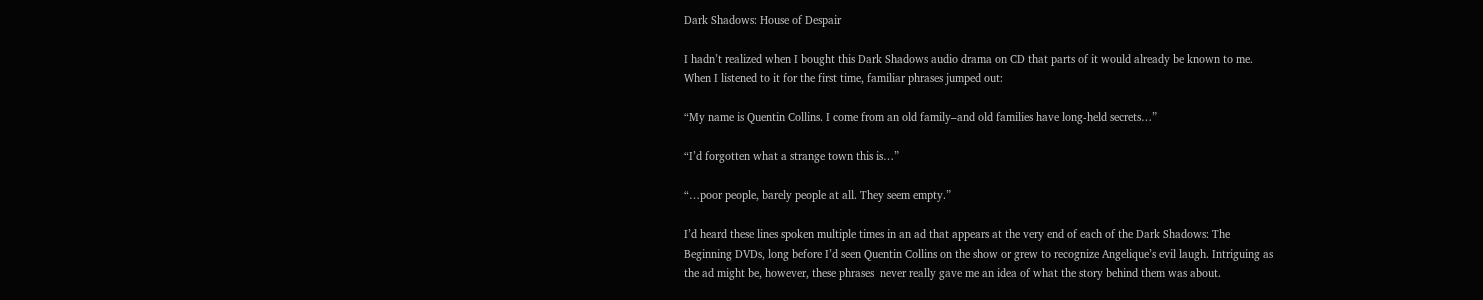Dark Shadows: House of Despair

I hadn’t realized when I bought this Dark Shadows audio drama on CD that parts of it would already be known to me. When I listened to it for the first time, familiar phrases jumped out:

“My name is Quentin Collins. I come from an old family–and old families have long-held secrets…”

“I’d forgotten what a strange town this is…”

“…poor people, barely people at all. They seem empty.”

I’d heard these lines spoken multiple times in an ad that appears at the very end of each of the Dark Shadows: The Beginning DVDs, long before I’d seen Quentin Collins on the show or grew to recognize Angelique’s evil laugh. Intriguing as the ad might be, however, these phrases  never really gave me an idea of what the story behind them was about.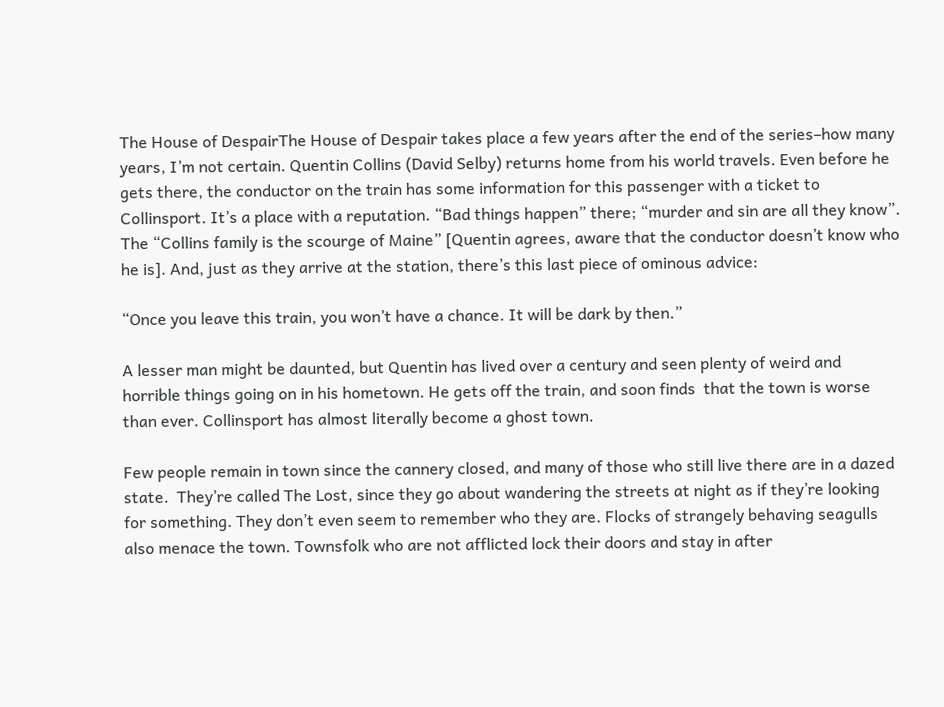The House of DespairThe House of Despair takes place a few years after the end of the series–how many years, I’m not certain. Quentin Collins (David Selby) returns home from his world travels. Even before he gets there, the conductor on the train has some information for this passenger with a ticket to Collinsport. It’s a place with a reputation. “Bad things happen” there; “murder and sin are all they know”. The “Collins family is the scourge of Maine” [Quentin agrees, aware that the conductor doesn’t know who he is]. And, just as they arrive at the station, there’s this last piece of ominous advice:

“Once you leave this train, you won’t have a chance. It will be dark by then.”

A lesser man might be daunted, but Quentin has lived over a century and seen plenty of weird and horrible things going on in his hometown. He gets off the train, and soon finds  that the town is worse than ever. Collinsport has almost literally become a ghost town.

Few people remain in town since the cannery closed, and many of those who still live there are in a dazed state.  They’re called The Lost, since they go about wandering the streets at night as if they’re looking for something. They don’t even seem to remember who they are. Flocks of strangely behaving seagulls also menace the town. Townsfolk who are not afflicted lock their doors and stay in after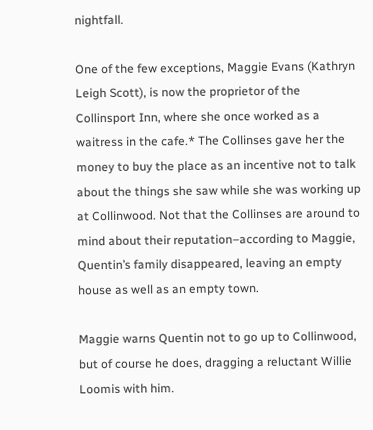nightfall.

One of the few exceptions, Maggie Evans (Kathryn Leigh Scott), is now the proprietor of the Collinsport Inn, where she once worked as a waitress in the cafe.* The Collinses gave her the money to buy the place as an incentive not to talk about the things she saw while she was working up at Collinwood. Not that the Collinses are around to mind about their reputation–according to Maggie, Quentin’s family disappeared, leaving an empty house as well as an empty town.

Maggie warns Quentin not to go up to Collinwood, but of course he does, dragging a reluctant Willie Loomis with him.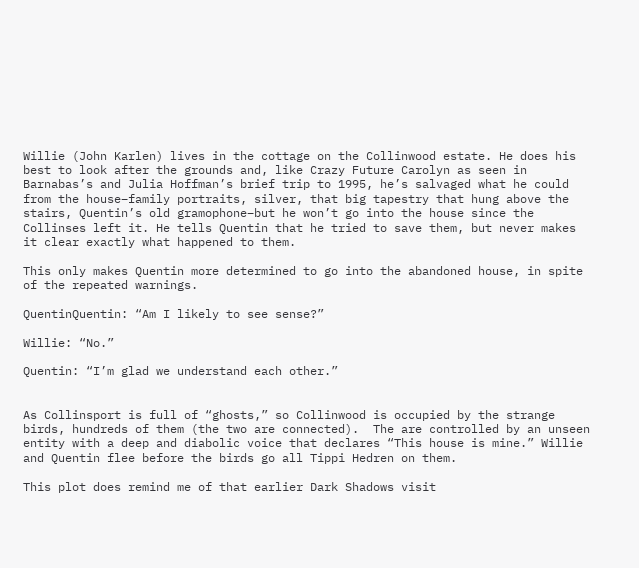Willie (John Karlen) lives in the cottage on the Collinwood estate. He does his best to look after the grounds and, like Crazy Future Carolyn as seen in Barnabas’s and Julia Hoffman’s brief trip to 1995, he’s salvaged what he could from the house–family portraits, silver, that big tapestry that hung above the stairs, Quentin’s old gramophone–but he won’t go into the house since the Collinses left it. He tells Quentin that he tried to save them, but never makes it clear exactly what happened to them.

This only makes Quentin more determined to go into the abandoned house, in spite of the repeated warnings.

QuentinQuentin: “Am I likely to see sense?”

Willie: “No.”

Quentin: “I’m glad we understand each other.”


As Collinsport is full of “ghosts,” so Collinwood is occupied by the strange birds, hundreds of them (the two are connected).  The are controlled by an unseen entity with a deep and diabolic voice that declares “This house is mine.” Willie and Quentin flee before the birds go all Tippi Hedren on them.

This plot does remind me of that earlier Dark Shadows visit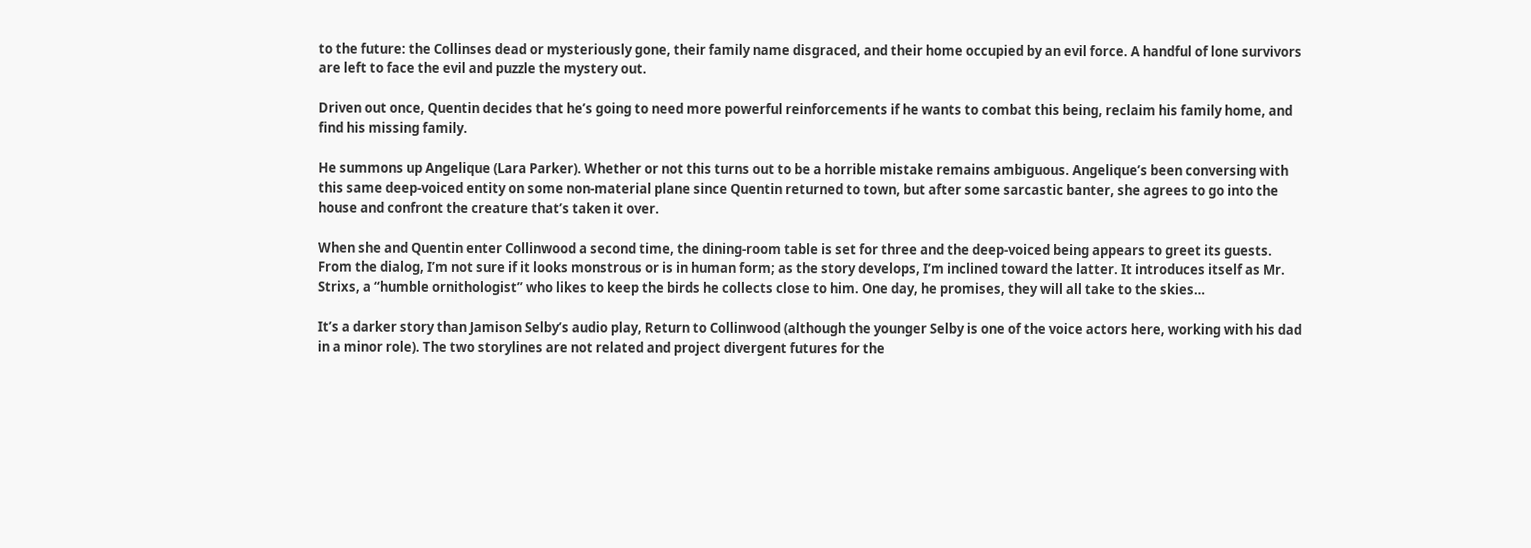to the future: the Collinses dead or mysteriously gone, their family name disgraced, and their home occupied by an evil force. A handful of lone survivors are left to face the evil and puzzle the mystery out.

Driven out once, Quentin decides that he’s going to need more powerful reinforcements if he wants to combat this being, reclaim his family home, and find his missing family.

He summons up Angelique (Lara Parker). Whether or not this turns out to be a horrible mistake remains ambiguous. Angelique’s been conversing with this same deep-voiced entity on some non-material plane since Quentin returned to town, but after some sarcastic banter, she agrees to go into the house and confront the creature that’s taken it over.

When she and Quentin enter Collinwood a second time, the dining-room table is set for three and the deep-voiced being appears to greet its guests. From the dialog, I’m not sure if it looks monstrous or is in human form; as the story develops, I’m inclined toward the latter. It introduces itself as Mr. Strixs, a “humble ornithologist” who likes to keep the birds he collects close to him. One day, he promises, they will all take to the skies…

It’s a darker story than Jamison Selby’s audio play, Return to Collinwood (although the younger Selby is one of the voice actors here, working with his dad in a minor role). The two storylines are not related and project divergent futures for the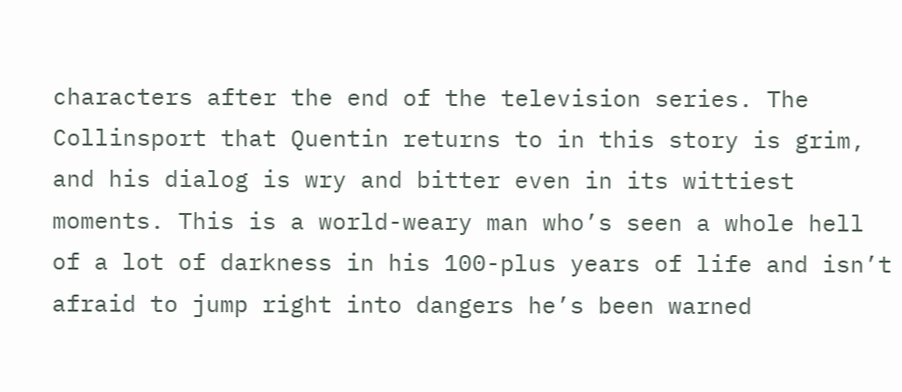characters after the end of the television series. The Collinsport that Quentin returns to in this story is grim, and his dialog is wry and bitter even in its wittiest moments. This is a world-weary man who’s seen a whole hell of a lot of darkness in his 100-plus years of life and isn’t afraid to jump right into dangers he’s been warned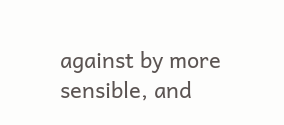against by more sensible, and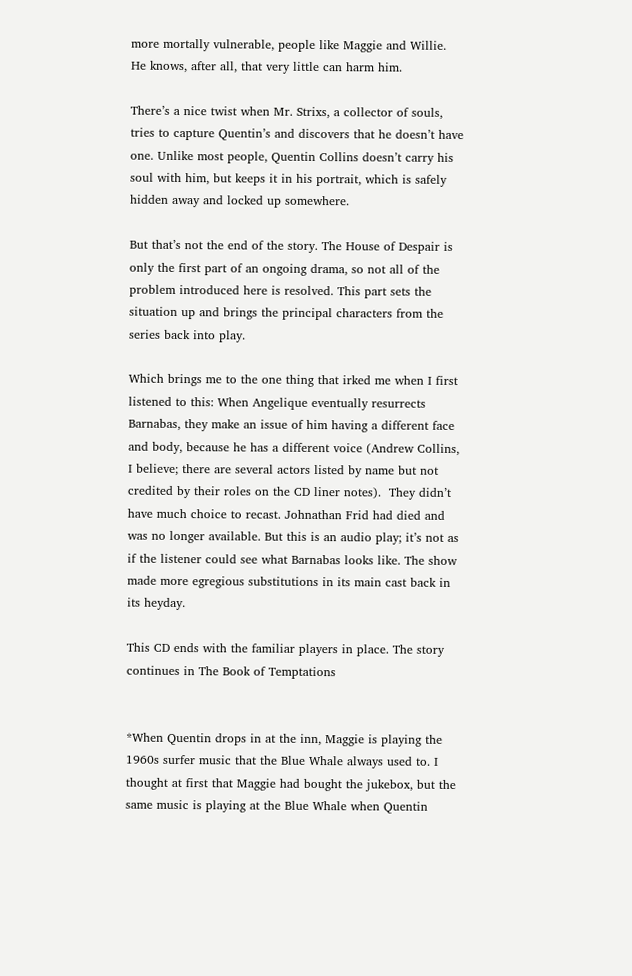more mortally vulnerable, people like Maggie and Willie. He knows, after all, that very little can harm him.

There’s a nice twist when Mr. Strixs, a collector of souls, tries to capture Quentin’s and discovers that he doesn’t have one. Unlike most people, Quentin Collins doesn’t carry his soul with him, but keeps it in his portrait, which is safely hidden away and locked up somewhere.

But that’s not the end of the story. The House of Despair is only the first part of an ongoing drama, so not all of the problem introduced here is resolved. This part sets the situation up and brings the principal characters from the series back into play.

Which brings me to the one thing that irked me when I first listened to this: When Angelique eventually resurrects Barnabas, they make an issue of him having a different face and body, because he has a different voice (Andrew Collins, I believe; there are several actors listed by name but not credited by their roles on the CD liner notes).  They didn’t have much choice to recast. Johnathan Frid had died and was no longer available. But this is an audio play; it’s not as if the listener could see what Barnabas looks like. The show made more egregious substitutions in its main cast back in its heyday.

This CD ends with the familiar players in place. The story continues in The Book of Temptations


*When Quentin drops in at the inn, Maggie is playing the 1960s surfer music that the Blue Whale always used to. I thought at first that Maggie had bought the jukebox, but the same music is playing at the Blue Whale when Quentin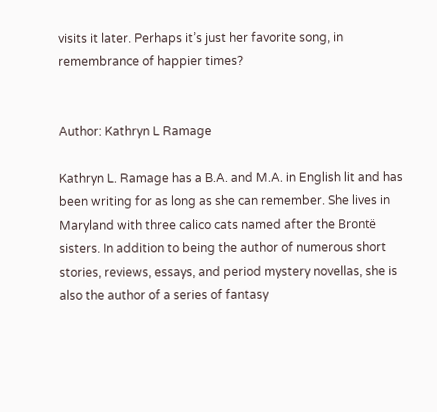visits it later. Perhaps it’s just her favorite song, in remembrance of happier times?


Author: Kathryn L Ramage

Kathryn L. Ramage has a B.A. and M.A. in English lit and has been writing for as long as she can remember. She lives in Maryland with three calico cats named after the Brontë sisters. In addition to being the author of numerous short stories, reviews, essays, and period mystery novellas, she is also the author of a series of fantasy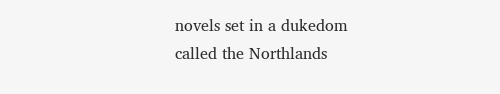novels set in a dukedom called the Northlands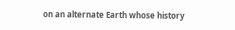on an alternate Earth whose history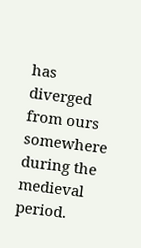has diverged from ours somewhere during the medieval period.